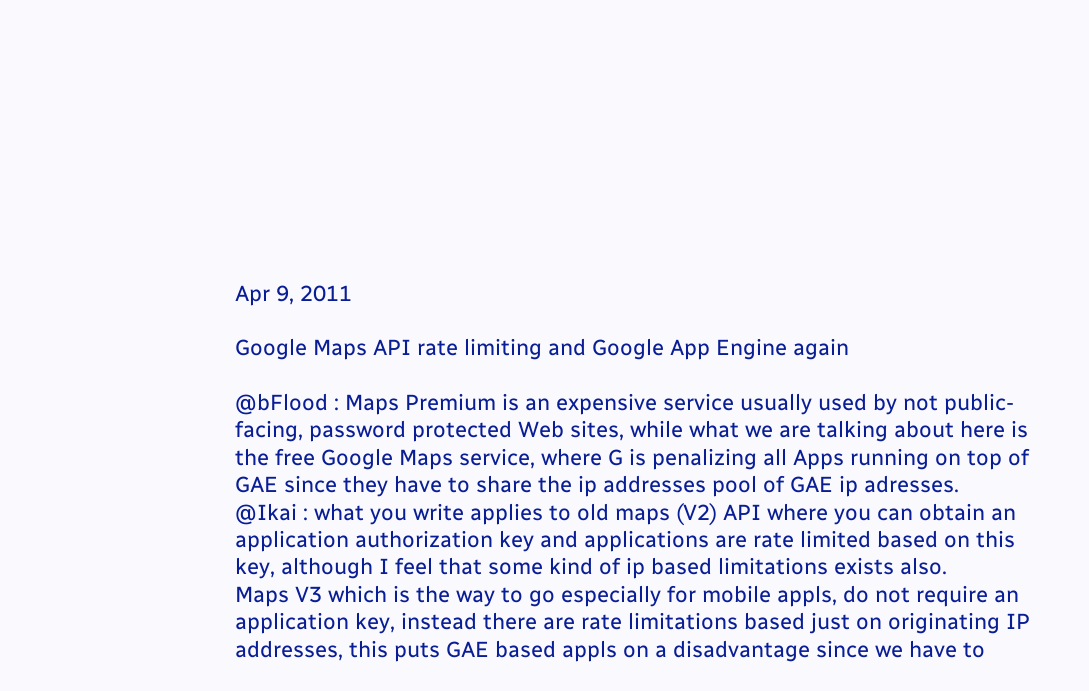Apr 9, 2011

Google Maps API rate limiting and Google App Engine again

@bFlood : Maps Premium is an expensive service usually used by not public-facing, password protected Web sites, while what we are talking about here is the free Google Maps service, where G is penalizing all Apps running on top of GAE since they have to share the ip addresses pool of GAE ip adresses.
@Ikai : what you write applies to old maps (V2) API where you can obtain an application authorization key and applications are rate limited based on this key, although I feel that some kind of ip based limitations exists also.
Maps V3 which is the way to go especially for mobile appls, do not require an application key, instead there are rate limitations based just on originating IP addresses, this puts GAE based appls on a disadvantage since we have to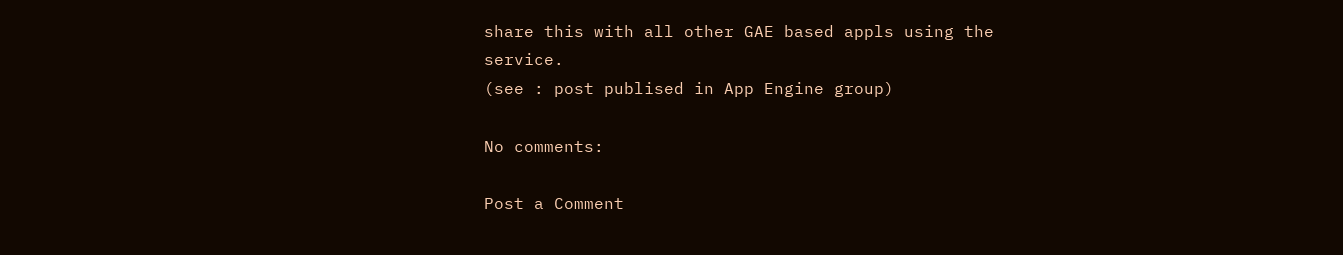share this with all other GAE based appls using the service.
(see : post publised in App Engine group)

No comments:

Post a Comment